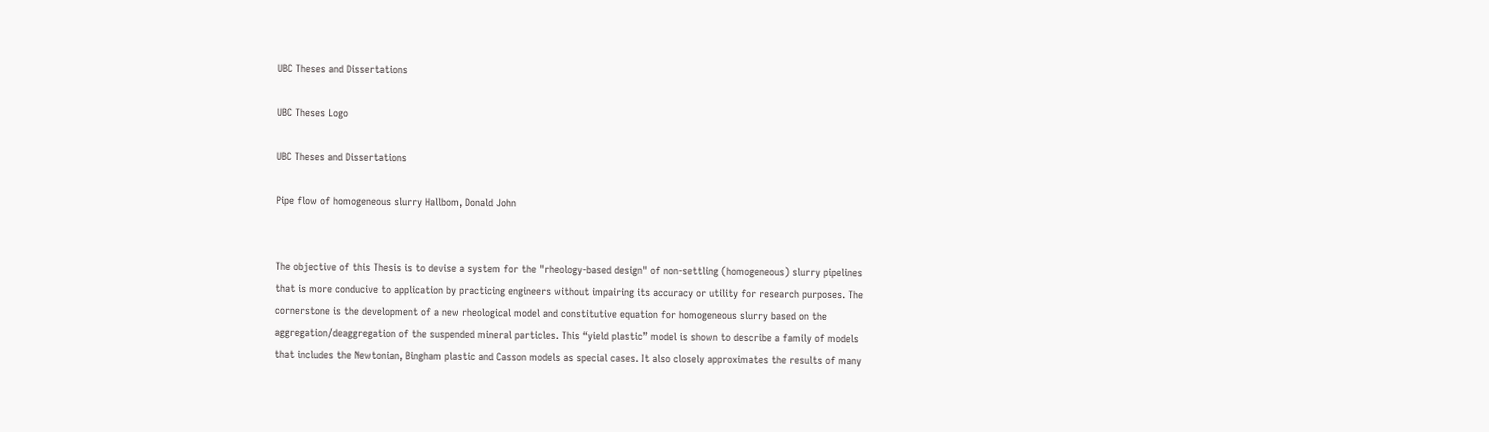UBC Theses and Dissertations

UBC Theses Logo

UBC Theses and Dissertations

Pipe flow of homogeneous slurry Hallbom, Donald John


The objective of this Thesis is to devise a system for the "rheology-based design" of non-settling (homogeneous) slurry pipelines that is more conducive to application by practicing engineers without impairing its accuracy or utility for research purposes. The cornerstone is the development of a new rheological model and constitutive equation for homogeneous slurry based on the aggregation/deaggregation of the suspended mineral particles. This “yield plastic” model is shown to describe a family of models that includes the Newtonian, Bingham plastic and Casson models as special cases. It also closely approximates the results of many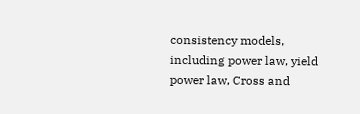consistency models, including power law, yield power law, Cross and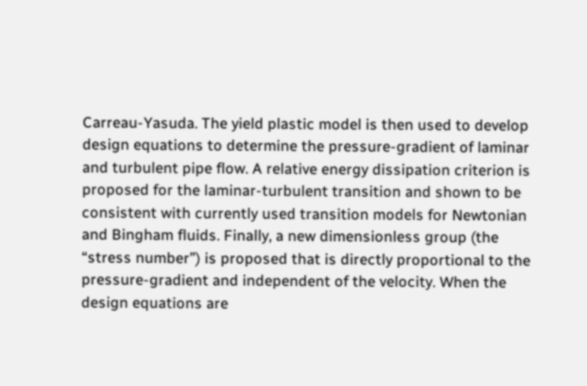Carreau-Yasuda. The yield plastic model is then used to develop design equations to determine the pressure-gradient of laminar and turbulent pipe flow. A relative energy dissipation criterion is proposed for the laminar-turbulent transition and shown to be consistent with currently used transition models for Newtonian and Bingham fluids. Finally, a new dimensionless group (the “stress number”) is proposed that is directly proportional to the pressure-gradient and independent of the velocity. When the design equations are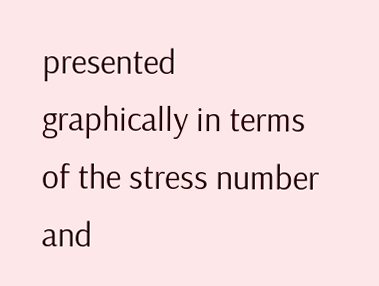presented graphically in terms of the stress number and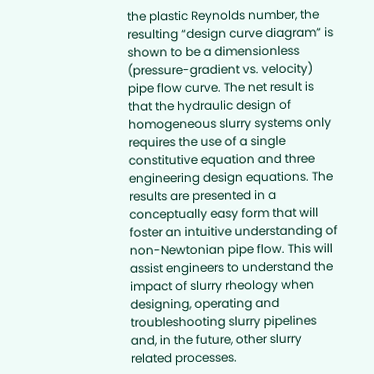the plastic Reynolds number, the resulting “design curve diagram” is shown to be a dimensionless (pressure-gradient vs. velocity) pipe flow curve. The net result is that the hydraulic design of homogeneous slurry systems only requires the use of a single constitutive equation and three engineering design equations. The results are presented in a conceptually easy form that will foster an intuitive understanding of non-Newtonian pipe flow. This will assist engineers to understand the impact of slurry rheology when designing, operating and troubleshooting slurry pipelines and, in the future, other slurry related processes.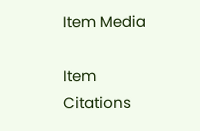Item Media

Item Citations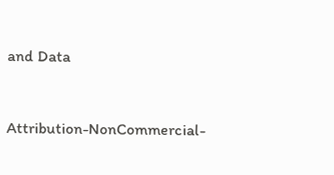and Data


Attribution-NonCommercial-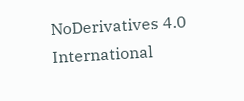NoDerivatives 4.0 International